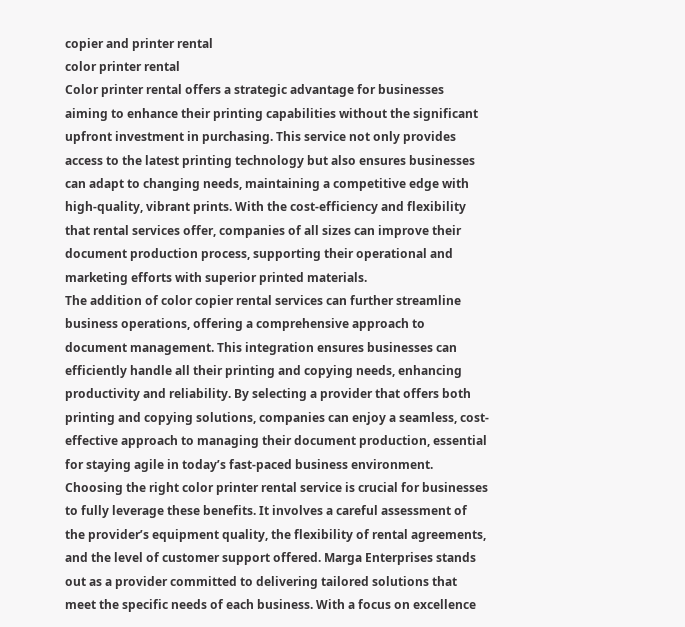copier and printer rental
color printer rental
Color printer rental offers a strategic advantage for businesses aiming to enhance their printing capabilities without the significant upfront investment in purchasing. This service not only provides access to the latest printing technology but also ensures businesses can adapt to changing needs, maintaining a competitive edge with high-quality, vibrant prints. With the cost-efficiency and flexibility that rental services offer, companies of all sizes can improve their document production process, supporting their operational and marketing efforts with superior printed materials.
The addition of color copier rental services can further streamline business operations, offering a comprehensive approach to document management. This integration ensures businesses can efficiently handle all their printing and copying needs, enhancing productivity and reliability. By selecting a provider that offers both printing and copying solutions, companies can enjoy a seamless, cost-effective approach to managing their document production, essential for staying agile in today’s fast-paced business environment.
Choosing the right color printer rental service is crucial for businesses to fully leverage these benefits. It involves a careful assessment of the provider’s equipment quality, the flexibility of rental agreements, and the level of customer support offered. Marga Enterprises stands out as a provider committed to delivering tailored solutions that meet the specific needs of each business. With a focus on excellence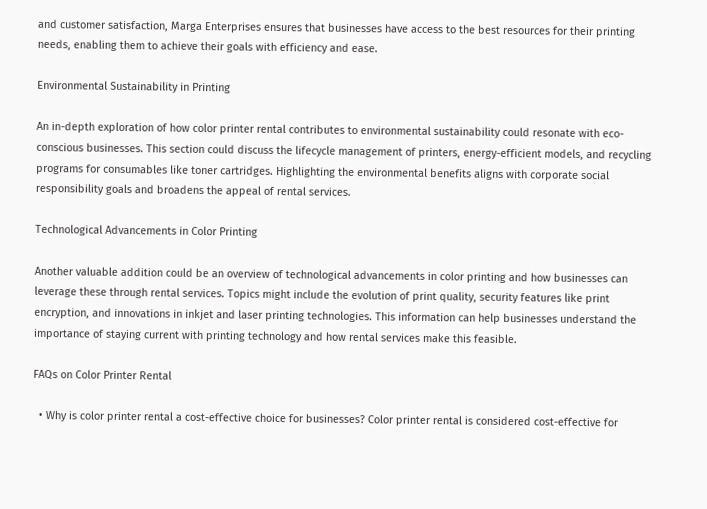and customer satisfaction, Marga Enterprises ensures that businesses have access to the best resources for their printing needs, enabling them to achieve their goals with efficiency and ease.

Environmental Sustainability in Printing

An in-depth exploration of how color printer rental contributes to environmental sustainability could resonate with eco-conscious businesses. This section could discuss the lifecycle management of printers, energy-efficient models, and recycling programs for consumables like toner cartridges. Highlighting the environmental benefits aligns with corporate social responsibility goals and broadens the appeal of rental services.

Technological Advancements in Color Printing

Another valuable addition could be an overview of technological advancements in color printing and how businesses can leverage these through rental services. Topics might include the evolution of print quality, security features like print encryption, and innovations in inkjet and laser printing technologies. This information can help businesses understand the importance of staying current with printing technology and how rental services make this feasible.

FAQs on Color Printer Rental

  • Why is color printer rental a cost-effective choice for businesses? Color printer rental is considered cost-effective for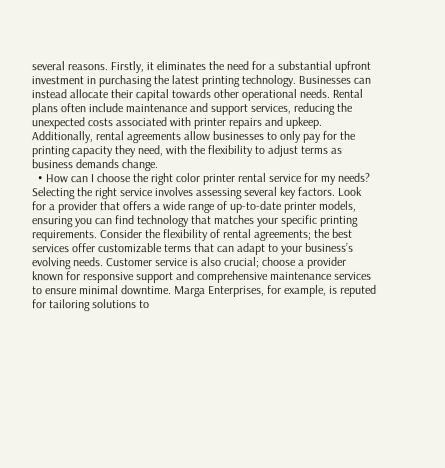several reasons. Firstly, it eliminates the need for a substantial upfront investment in purchasing the latest printing technology. Businesses can instead allocate their capital towards other operational needs. Rental plans often include maintenance and support services, reducing the unexpected costs associated with printer repairs and upkeep. Additionally, rental agreements allow businesses to only pay for the printing capacity they need, with the flexibility to adjust terms as business demands change.
  • How can I choose the right color printer rental service for my needs? Selecting the right service involves assessing several key factors. Look for a provider that offers a wide range of up-to-date printer models, ensuring you can find technology that matches your specific printing requirements. Consider the flexibility of rental agreements; the best services offer customizable terms that can adapt to your business’s evolving needs. Customer service is also crucial; choose a provider known for responsive support and comprehensive maintenance services to ensure minimal downtime. Marga Enterprises, for example, is reputed for tailoring solutions to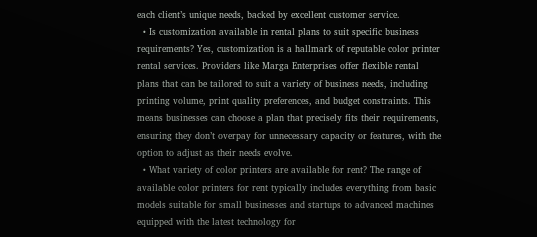each client’s unique needs, backed by excellent customer service.
  • Is customization available in rental plans to suit specific business requirements? Yes, customization is a hallmark of reputable color printer rental services. Providers like Marga Enterprises offer flexible rental plans that can be tailored to suit a variety of business needs, including printing volume, print quality preferences, and budget constraints. This means businesses can choose a plan that precisely fits their requirements, ensuring they don’t overpay for unnecessary capacity or features, with the option to adjust as their needs evolve.
  • What variety of color printers are available for rent? The range of available color printers for rent typically includes everything from basic models suitable for small businesses and startups to advanced machines equipped with the latest technology for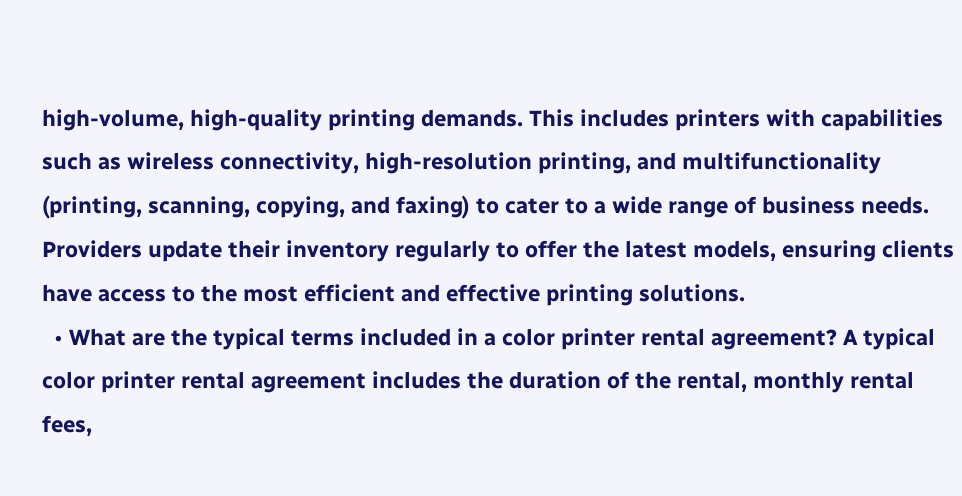high-volume, high-quality printing demands. This includes printers with capabilities such as wireless connectivity, high-resolution printing, and multifunctionality (printing, scanning, copying, and faxing) to cater to a wide range of business needs. Providers update their inventory regularly to offer the latest models, ensuring clients have access to the most efficient and effective printing solutions.
  • What are the typical terms included in a color printer rental agreement? A typical color printer rental agreement includes the duration of the rental, monthly rental fees,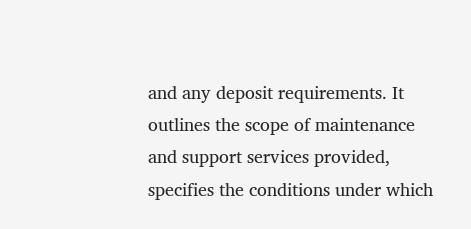and any deposit requirements. It outlines the scope of maintenance and support services provided, specifies the conditions under which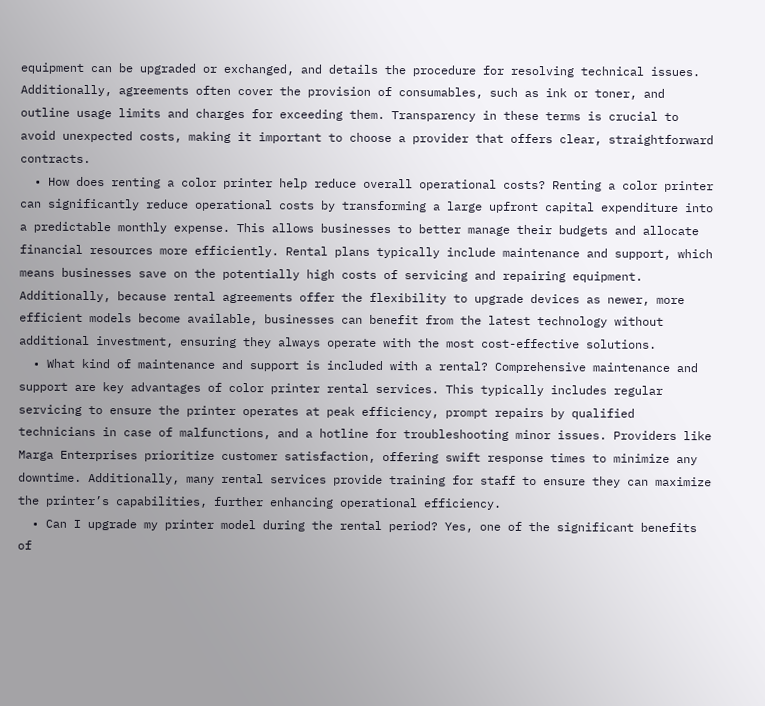equipment can be upgraded or exchanged, and details the procedure for resolving technical issues. Additionally, agreements often cover the provision of consumables, such as ink or toner, and outline usage limits and charges for exceeding them. Transparency in these terms is crucial to avoid unexpected costs, making it important to choose a provider that offers clear, straightforward contracts.
  • How does renting a color printer help reduce overall operational costs? Renting a color printer can significantly reduce operational costs by transforming a large upfront capital expenditure into a predictable monthly expense. This allows businesses to better manage their budgets and allocate financial resources more efficiently. Rental plans typically include maintenance and support, which means businesses save on the potentially high costs of servicing and repairing equipment. Additionally, because rental agreements offer the flexibility to upgrade devices as newer, more efficient models become available, businesses can benefit from the latest technology without additional investment, ensuring they always operate with the most cost-effective solutions.
  • What kind of maintenance and support is included with a rental? Comprehensive maintenance and support are key advantages of color printer rental services. This typically includes regular servicing to ensure the printer operates at peak efficiency, prompt repairs by qualified technicians in case of malfunctions, and a hotline for troubleshooting minor issues. Providers like Marga Enterprises prioritize customer satisfaction, offering swift response times to minimize any downtime. Additionally, many rental services provide training for staff to ensure they can maximize the printer’s capabilities, further enhancing operational efficiency.
  • Can I upgrade my printer model during the rental period? Yes, one of the significant benefits of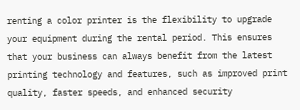renting a color printer is the flexibility to upgrade your equipment during the rental period. This ensures that your business can always benefit from the latest printing technology and features, such as improved print quality, faster speeds, and enhanced security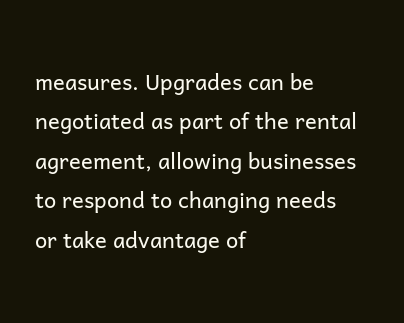measures. Upgrades can be negotiated as part of the rental agreement, allowing businesses to respond to changing needs or take advantage of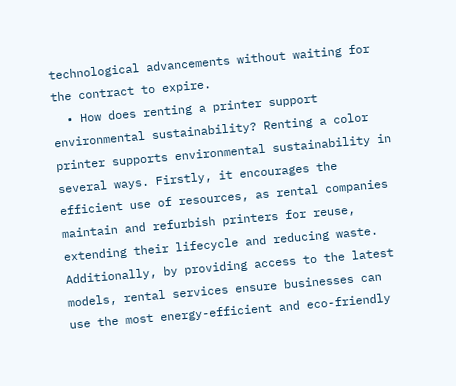technological advancements without waiting for the contract to expire.
  • How does renting a printer support environmental sustainability? Renting a color printer supports environmental sustainability in several ways. Firstly, it encourages the efficient use of resources, as rental companies maintain and refurbish printers for reuse, extending their lifecycle and reducing waste. Additionally, by providing access to the latest models, rental services ensure businesses can use the most energy-efficient and eco-friendly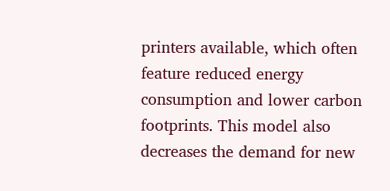printers available, which often feature reduced energy consumption and lower carbon footprints. This model also decreases the demand for new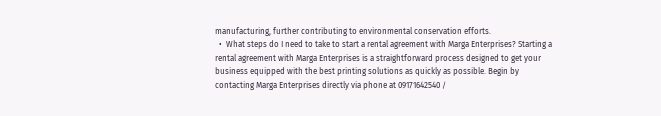manufacturing, further contributing to environmental conservation efforts.
  •  What steps do I need to take to start a rental agreement with Marga Enterprises? Starting a rental agreement with Marga Enterprises is a straightforward process designed to get your business equipped with the best printing solutions as quickly as possible. Begin by contacting Marga Enterprises directly via phone at 09171642540 /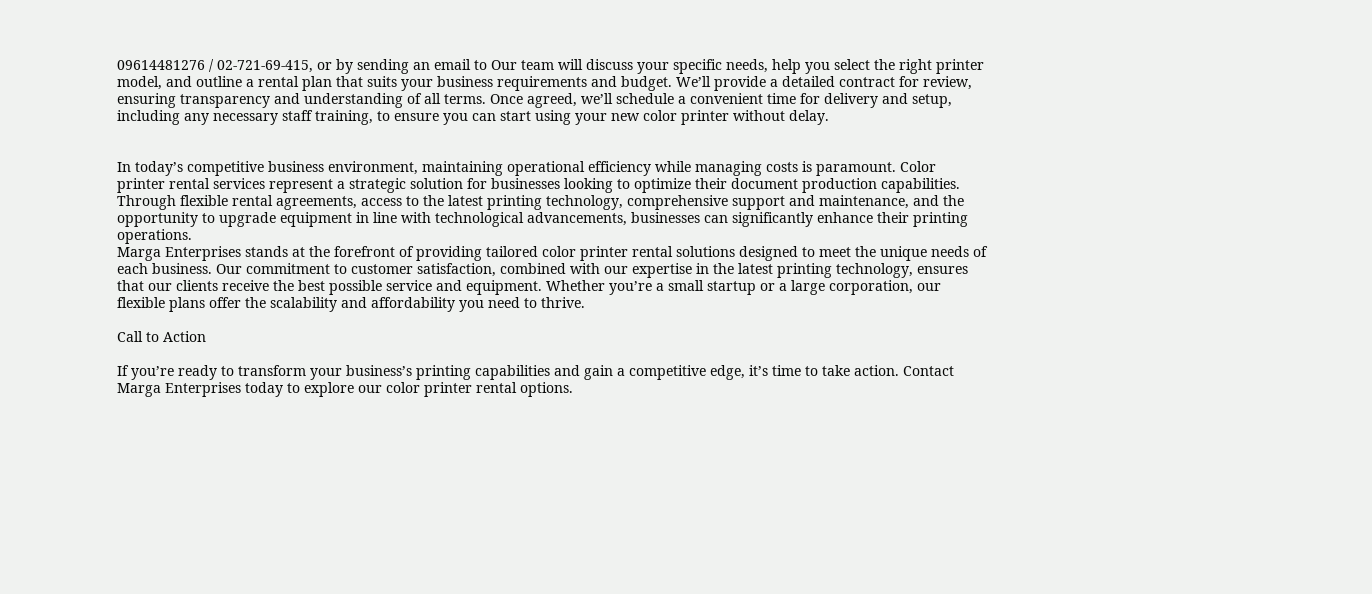09614481276 / 02-721-69-415, or by sending an email to Our team will discuss your specific needs, help you select the right printer model, and outline a rental plan that suits your business requirements and budget. We’ll provide a detailed contract for review, ensuring transparency and understanding of all terms. Once agreed, we’ll schedule a convenient time for delivery and setup, including any necessary staff training, to ensure you can start using your new color printer without delay.


In today’s competitive business environment, maintaining operational efficiency while managing costs is paramount. Color printer rental services represent a strategic solution for businesses looking to optimize their document production capabilities. Through flexible rental agreements, access to the latest printing technology, comprehensive support and maintenance, and the opportunity to upgrade equipment in line with technological advancements, businesses can significantly enhance their printing operations.
Marga Enterprises stands at the forefront of providing tailored color printer rental solutions designed to meet the unique needs of each business. Our commitment to customer satisfaction, combined with our expertise in the latest printing technology, ensures that our clients receive the best possible service and equipment. Whether you’re a small startup or a large corporation, our flexible plans offer the scalability and affordability you need to thrive.

Call to Action

If you’re ready to transform your business’s printing capabilities and gain a competitive edge, it’s time to take action. Contact Marga Enterprises today to explore our color printer rental options.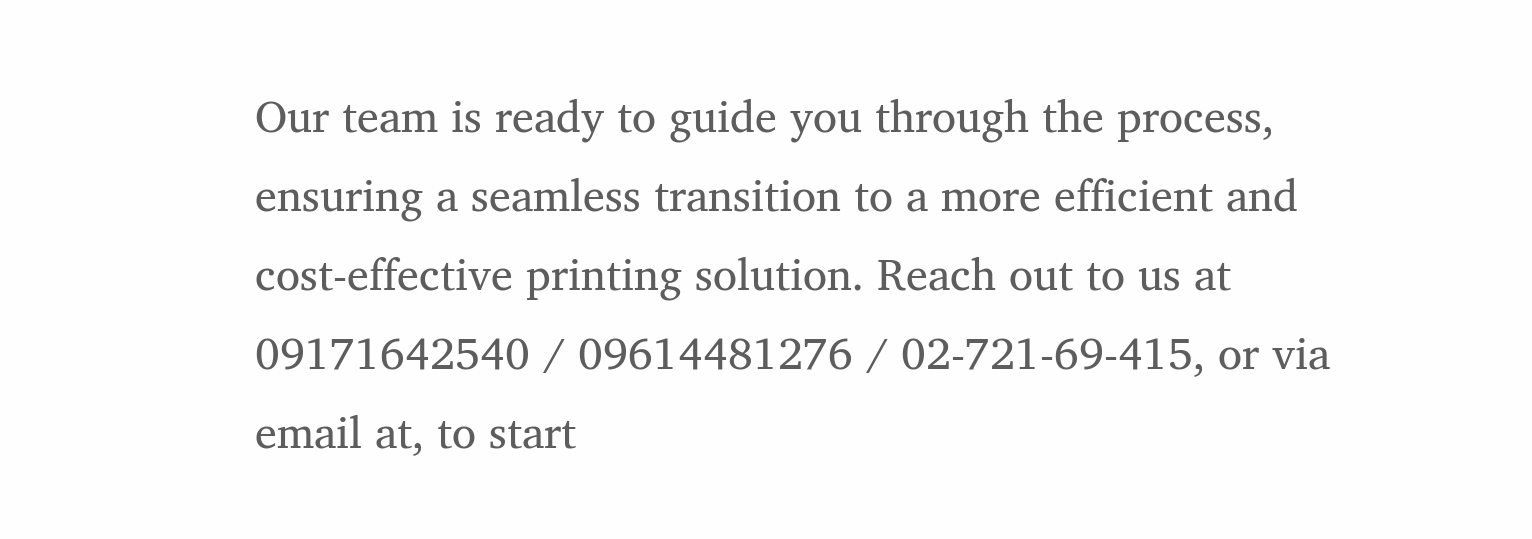Our team is ready to guide you through the process, ensuring a seamless transition to a more efficient and cost-effective printing solution. Reach out to us at 09171642540 / 09614481276 / 02-721-69-415, or via email at, to start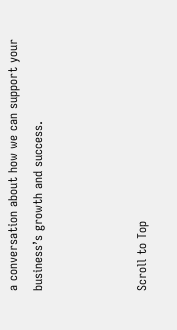a conversation about how we can support your business’s growth and success.



Scroll to Top